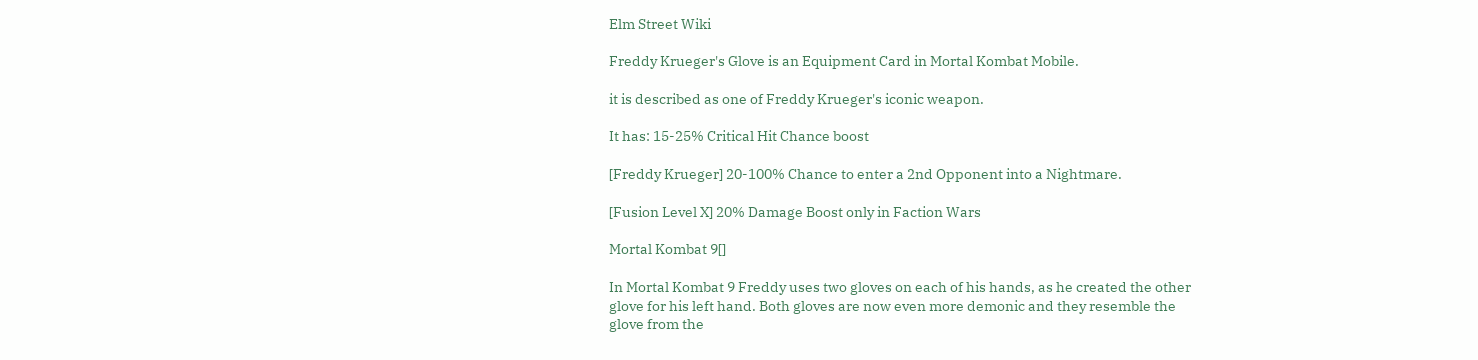Elm Street Wiki

Freddy Krueger's Glove is an Equipment Card in Mortal Kombat Mobile.

it is described as one of Freddy Krueger's iconic weapon.

It has: 15-25% Critical Hit Chance boost

[Freddy Krueger] 20-100% Chance to enter a 2nd Opponent into a Nightmare.

[Fusion Level X] 20% Damage Boost only in Faction Wars

Mortal Kombat 9[]

In Mortal Kombat 9 Freddy uses two gloves on each of his hands, as he created the other glove for his left hand. Both gloves are now even more demonic and they resemble the glove from the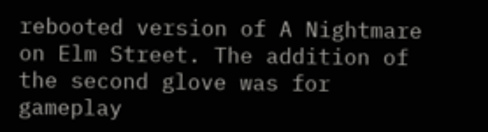rebooted version of A Nightmare on Elm Street. The addition of the second glove was for gameplay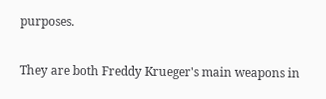purposes.

They are both Freddy Krueger's main weapons in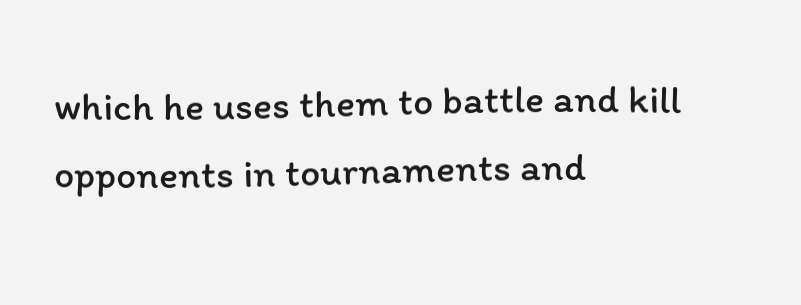which he uses them to battle and kill opponents in tournaments and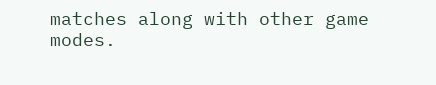matches along with other game modes.